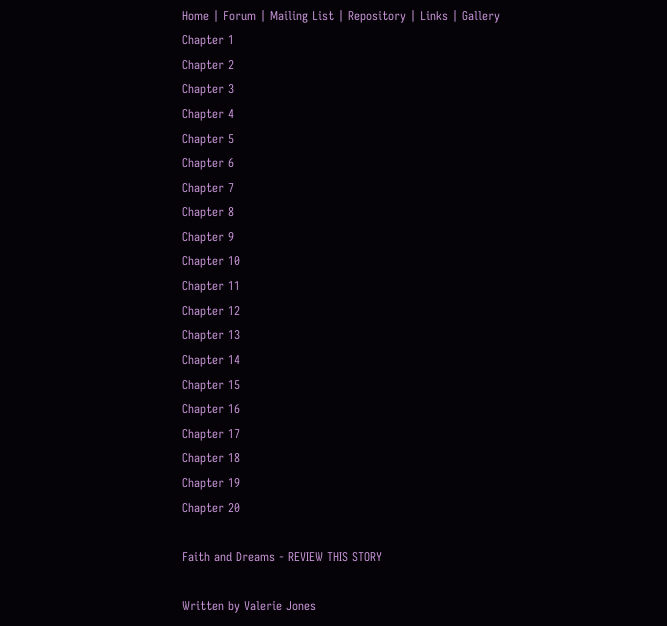Home | Forum | Mailing List | Repository | Links | Gallery
Chapter 1
Chapter 2
Chapter 3
Chapter 4
Chapter 5
Chapter 6
Chapter 7
Chapter 8
Chapter 9
Chapter 10
Chapter 11
Chapter 12
Chapter 13
Chapter 14
Chapter 15
Chapter 16
Chapter 17
Chapter 18
Chapter 19
Chapter 20

Faith and Dreams - REVIEW THIS STORY

Written by Valerie Jones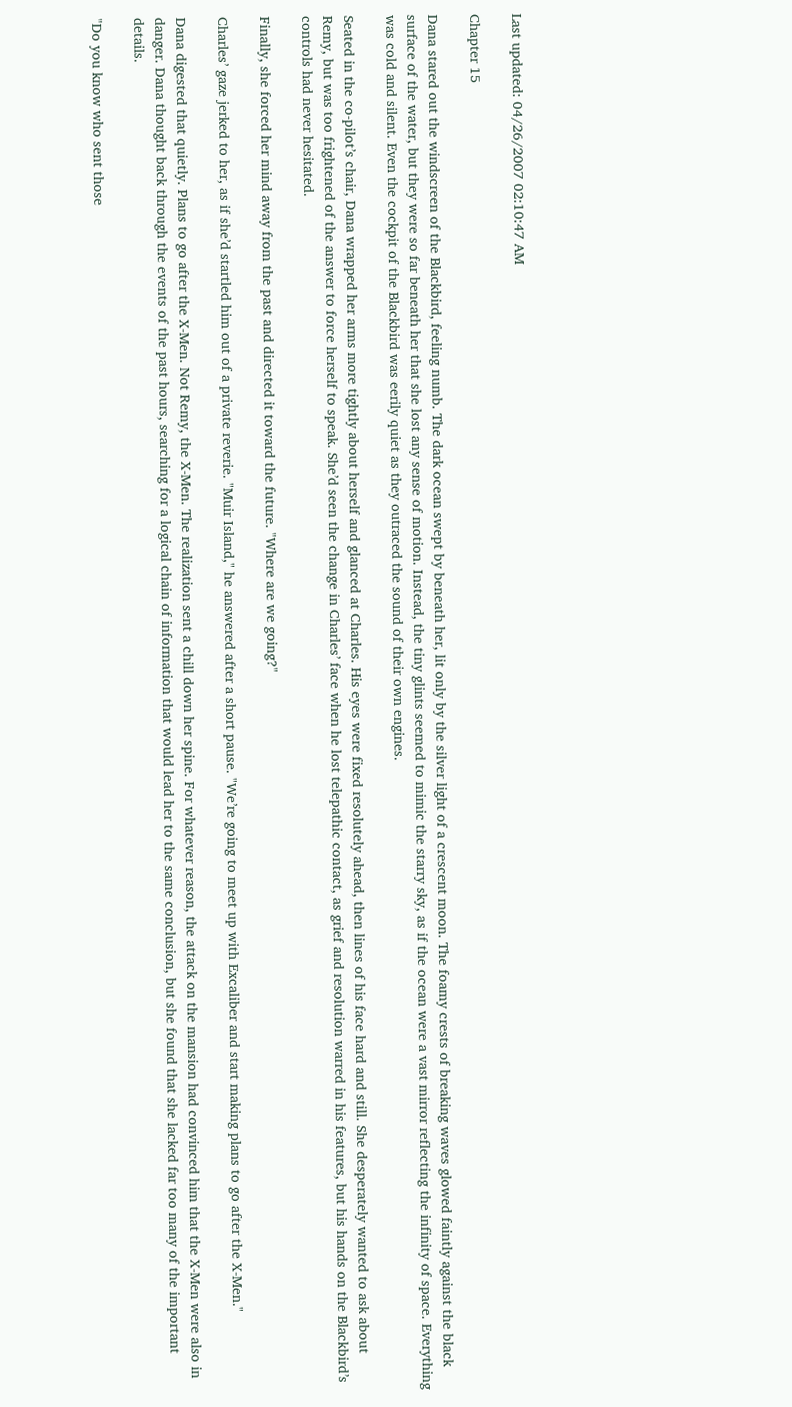Last updated: 04/26/2007 02:10:47 AM

Chapter 15

Dana stared out the windscreen of the Blackbird, feeling numb. The dark ocean swept by beneath her, lit only by the silver light of a crescent moon. The foamy crests of breaking waves glowed faintly against the black surface of the water, but they were so far beneath her that she lost any sense of motion. Instead, the tiny glints seemed to mimic the starry sky, as if the ocean were a vast mirror reflecting the infinity of space. Everything was cold and silent. Even the cockpit of the Blackbird was eerily quiet as they outraced the sound of their own engines.

Seated in the co-pilot’s chair, Dana wrapped her arms more tightly about herself and glanced at Charles. His eyes were fixed resolutely ahead, then lines of his face hard and still. She desperately wanted to ask about Remy, but was too frightened of the answer to force herself to speak. She’d seen the change in Charles’ face when he lost telepathic contact, as grief and resolution warred in his features, but his hands on the Blackbird’s controls had never hesitated.

Finally, she forced her mind away from the past and directed it toward the future. "Where are we going?"

Charles’ gaze jerked to her, as if she’d startled him out of a private reverie. "Muir Island," he answered after a short pause. "We’re going to meet up with Excaliber and start making plans to go after the X-Men."

Dana digested that quietly. Plans to go after the X-Men. Not Remy, the X-Men. The realization sent a chill down her spine. For whatever reason, the attack on the mansion had convinced him that the X-Men were also in danger. Dana thought back through the events of the past hours, searching for a logical chain of information that would lead her to the same conclusion, but she found that she lacked far too many of the important details.

"Do you know who sent those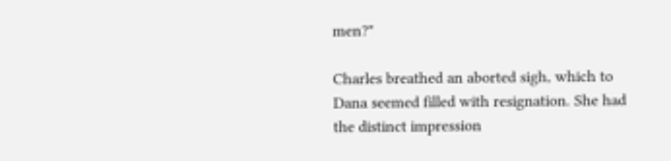men?"

Charles breathed an aborted sigh, which to Dana seemed filled with resignation. She had the distinct impression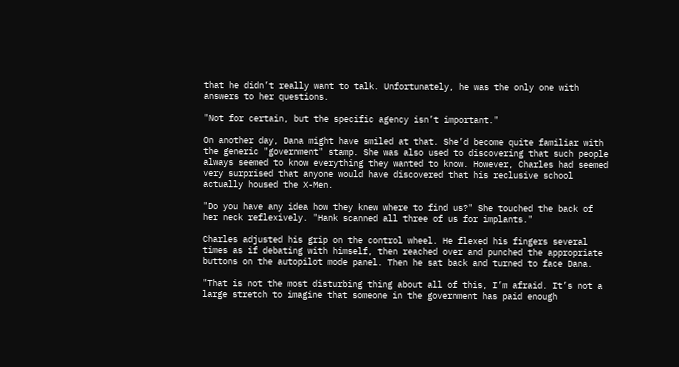that he didn’t really want to talk. Unfortunately, he was the only one with answers to her questions.

"Not for certain, but the specific agency isn’t important."

On another day, Dana might have smiled at that. She’d become quite familiar with the generic "government" stamp. She was also used to discovering that such people always seemed to know everything they wanted to know. However, Charles had seemed very surprised that anyone would have discovered that his reclusive school actually housed the X-Men.

"Do you have any idea how they knew where to find us?" She touched the back of her neck reflexively. "Hank scanned all three of us for implants."

Charles adjusted his grip on the control wheel. He flexed his fingers several times as if debating with himself, then reached over and punched the appropriate buttons on the autopilot mode panel. Then he sat back and turned to face Dana.

"That is not the most disturbing thing about all of this, I’m afraid. It’s not a large stretch to imagine that someone in the government has paid enough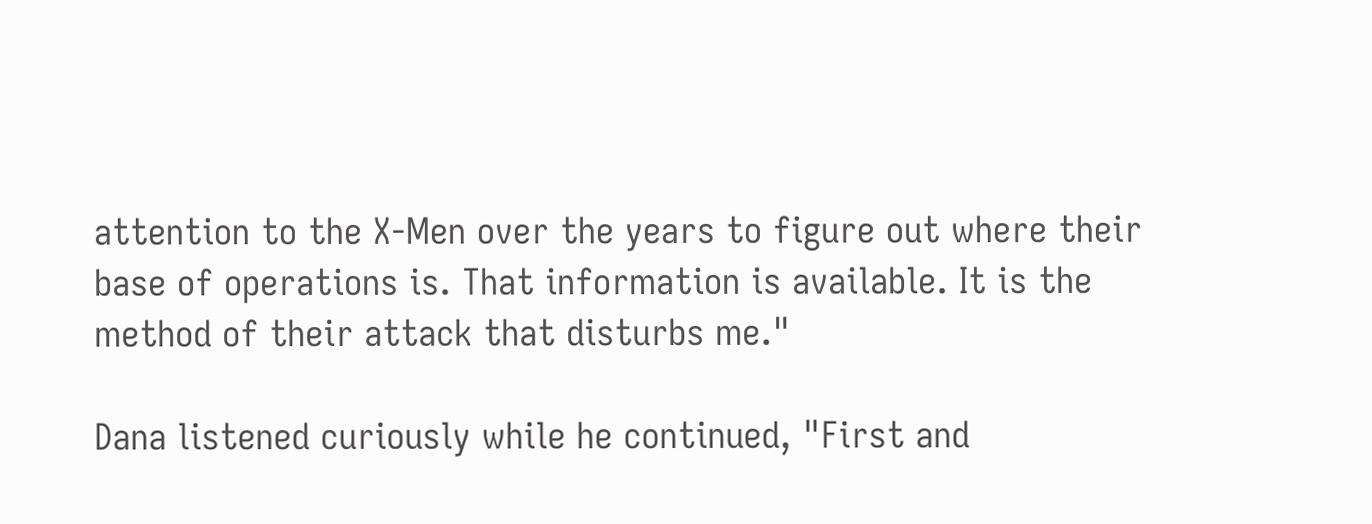attention to the X-Men over the years to figure out where their base of operations is. That information is available. It is the method of their attack that disturbs me."

Dana listened curiously while he continued, "First and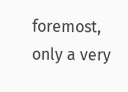foremost, only a very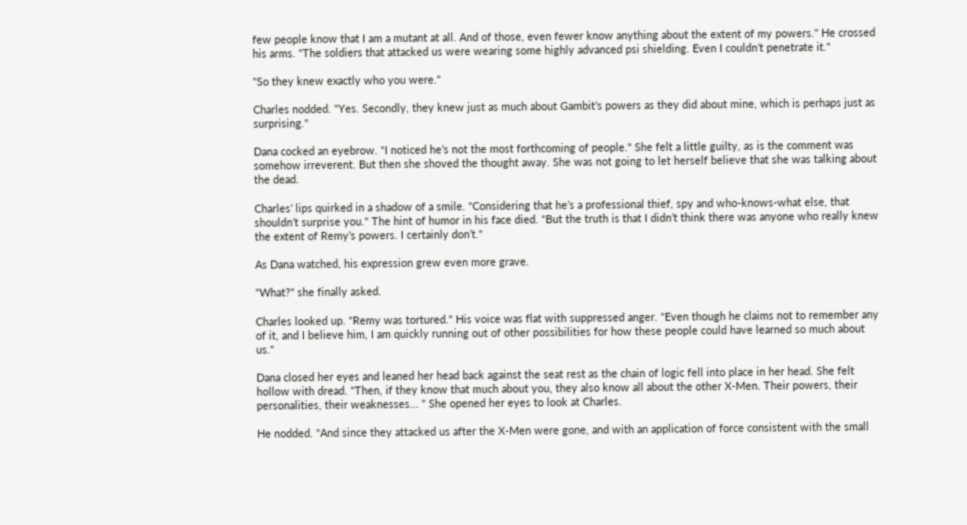few people know that I am a mutant at all. And of those, even fewer know anything about the extent of my powers." He crossed his arms. "The soldiers that attacked us were wearing some highly advanced psi shielding. Even I couldn’t penetrate it."

"So they knew exactly who you were."

Charles nodded. "Yes. Secondly, they knew just as much about Gambit’s powers as they did about mine, which is perhaps just as surprising."

Dana cocked an eyebrow. "I noticed he’s not the most forthcoming of people." She felt a little guilty, as is the comment was somehow irreverent. But then she shoved the thought away. She was not going to let herself believe that she was talking about the dead.

Charles’ lips quirked in a shadow of a smile. "Considering that he’s a professional thief, spy and who-knows-what else, that shouldn’t surprise you." The hint of humor in his face died. "But the truth is that I didn’t think there was anyone who really knew the extent of Remy’s powers. I certainly don’t."

As Dana watched, his expression grew even more grave.

"What?" she finally asked.

Charles looked up. "Remy was tortured." His voice was flat with suppressed anger. "Even though he claims not to remember any of it, and I believe him, I am quickly running out of other possibilities for how these people could have learned so much about us."

Dana closed her eyes and leaned her head back against the seat rest as the chain of logic fell into place in her head. She felt hollow with dread. "Then, if they know that much about you, they also know all about the other X-Men. Their powers, their personalities, their weaknesses... " She opened her eyes to look at Charles.

He nodded. "And since they attacked us after the X-Men were gone, and with an application of force consistent with the small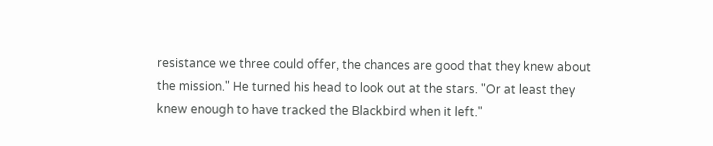resistance we three could offer, the chances are good that they knew about the mission." He turned his head to look out at the stars. "Or at least they knew enough to have tracked the Blackbird when it left."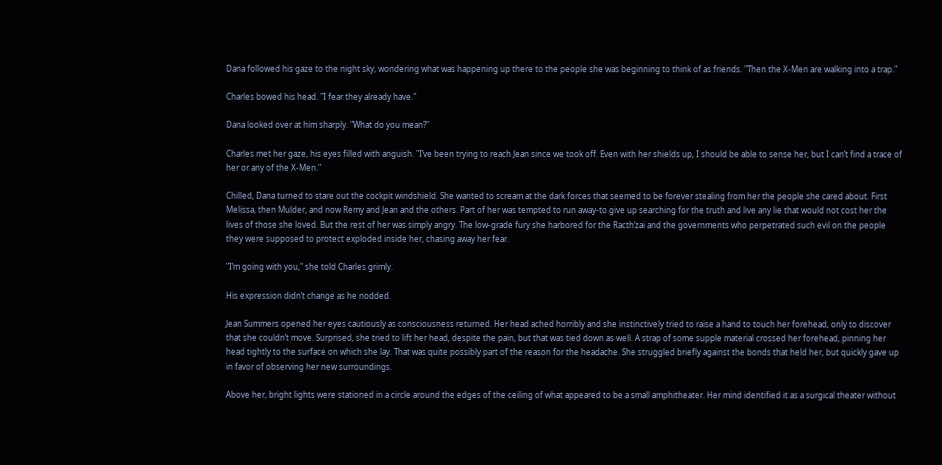Dana followed his gaze to the night sky, wondering what was happening up there to the people she was beginning to think of as friends. "Then the X-Men are walking into a trap."

Charles bowed his head. "I fear they already have."

Dana looked over at him sharply. "What do you mean?"

Charles met her gaze, his eyes filled with anguish. "I’ve been trying to reach Jean since we took off. Even with her shields up, I should be able to sense her, but I can’t find a trace of her or any of the X-Men."

Chilled, Dana turned to stare out the cockpit windshield. She wanted to scream at the dark forces that seemed to be forever stealing from her the people she cared about. First Melissa, then Mulder, and now Remy and Jean and the others. Part of her was tempted to run away-to give up searching for the truth and live any lie that would not cost her the lives of those she loved. But the rest of her was simply angry. The low-grade fury she harbored for the Racth’zai and the governments who perpetrated such evil on the people they were supposed to protect exploded inside her, chasing away her fear.

"I’m going with you," she told Charles grimly.

His expression didn’t change as he nodded.

Jean Summers opened her eyes cautiously as consciousness returned. Her head ached horribly and she instinctively tried to raise a hand to touch her forehead, only to discover that she couldn’t move. Surprised, she tried to lift her head, despite the pain, but that was tied down as well. A strap of some supple material crossed her forehead, pinning her head tightly to the surface on which she lay. That was quite possibly part of the reason for the headache. She struggled briefly against the bonds that held her, but quickly gave up in favor of observing her new surroundings.

Above her, bright lights were stationed in a circle around the edges of the ceiling of what appeared to be a small amphitheater. Her mind identified it as a surgical theater without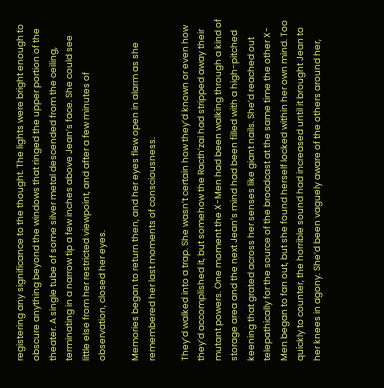registering any significance to the thought. The lights were bright enough to obscure anything beyond the windows that ringed the upper portion of the theater. A single tube of some silver metal descended from the ceiling, terminating in a narrow tip a few inches above Jean’s face. She could see little else from her restricted viewpoint, and after a few minutes of observation, closed her eyes.

Memories began to return then, and her eyes flew open in alarm as she remembered her last moments of consciousness.

They’d walked into a trap. She wasn’t certain how they’d known or even how they’d accomplished it, but somehow the Racth’zai had stripped away their mutant powers. One moment the X-Men had been walking through a kind of storage area and the next Jean’s mind had been filled with a high-pitched keening that grated across her senses like giant nails. She’d reached out telepathically for the source of the broadcast at the same time the other X-Men began to fan out, but she found herself locked within her own mind. Too quickly to counter, the horrible sound had increased until it brought Jean to her knees in agony. She’d been vaguely aware of the others around her,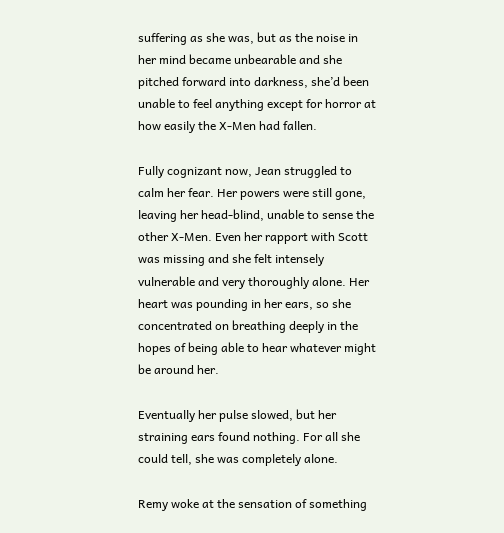suffering as she was, but as the noise in her mind became unbearable and she pitched forward into darkness, she’d been unable to feel anything except for horror at how easily the X-Men had fallen.

Fully cognizant now, Jean struggled to calm her fear. Her powers were still gone, leaving her head-blind, unable to sense the other X-Men. Even her rapport with Scott was missing and she felt intensely vulnerable and very thoroughly alone. Her heart was pounding in her ears, so she concentrated on breathing deeply in the hopes of being able to hear whatever might be around her.

Eventually her pulse slowed, but her straining ears found nothing. For all she could tell, she was completely alone.

Remy woke at the sensation of something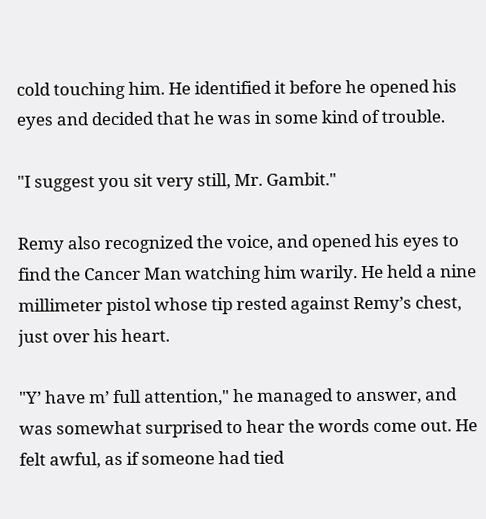cold touching him. He identified it before he opened his eyes and decided that he was in some kind of trouble.

"I suggest you sit very still, Mr. Gambit."

Remy also recognized the voice, and opened his eyes to find the Cancer Man watching him warily. He held a nine millimeter pistol whose tip rested against Remy’s chest, just over his heart.

"Y’ have m’ full attention," he managed to answer, and was somewhat surprised to hear the words come out. He felt awful, as if someone had tied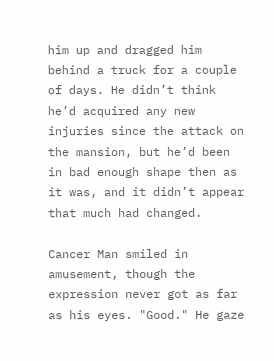him up and dragged him behind a truck for a couple of days. He didn’t think he’d acquired any new injuries since the attack on the mansion, but he’d been in bad enough shape then as it was, and it didn’t appear that much had changed.

Cancer Man smiled in amusement, though the expression never got as far as his eyes. "Good." He gaze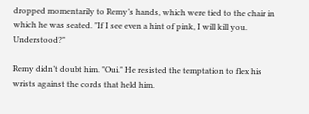dropped momentarily to Remy’s hands, which were tied to the chair in which he was seated. "If I see even a hint of pink, I will kill you. Understood?"

Remy didn’t doubt him. "Oui." He resisted the temptation to flex his wrists against the cords that held him.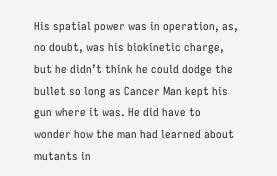His spatial power was in operation, as, no doubt, was his biokinetic charge, but he didn’t think he could dodge the bullet so long as Cancer Man kept his gun where it was. He did have to wonder how the man had learned about mutants in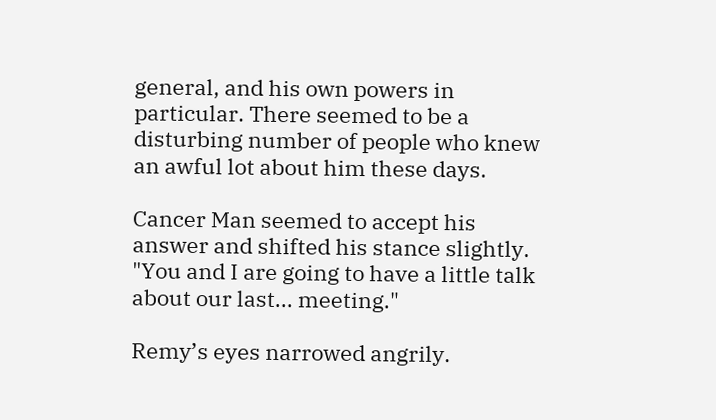general, and his own powers in particular. There seemed to be a disturbing number of people who knew an awful lot about him these days.

Cancer Man seemed to accept his answer and shifted his stance slightly. "You and I are going to have a little talk about our last... meeting."

Remy’s eyes narrowed angrily.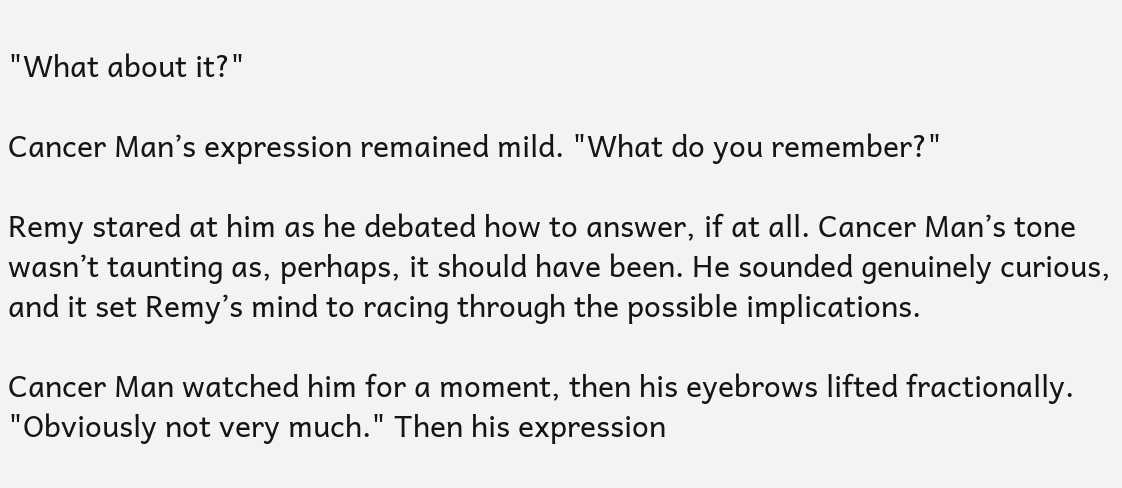"What about it?"

Cancer Man’s expression remained mild. "What do you remember?"

Remy stared at him as he debated how to answer, if at all. Cancer Man’s tone wasn’t taunting as, perhaps, it should have been. He sounded genuinely curious, and it set Remy’s mind to racing through the possible implications.

Cancer Man watched him for a moment, then his eyebrows lifted fractionally. "Obviously not very much." Then his expression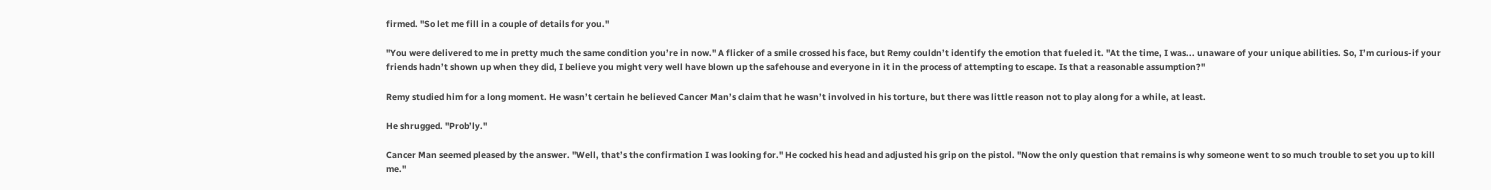firmed. "So let me fill in a couple of details for you."

"You were delivered to me in pretty much the same condition you’re in now." A flicker of a smile crossed his face, but Remy couldn’t identify the emotion that fueled it. "At the time, I was... unaware of your unique abilities. So, I’m curious-if your friends hadn’t shown up when they did, I believe you might very well have blown up the safehouse and everyone in it in the process of attempting to escape. Is that a reasonable assumption?"

Remy studied him for a long moment. He wasn’t certain he believed Cancer Man’s claim that he wasn’t involved in his torture, but there was little reason not to play along for a while, at least.

He shrugged. "Prob’ly."

Cancer Man seemed pleased by the answer. "Well, that’s the confirmation I was looking for." He cocked his head and adjusted his grip on the pistol. "Now the only question that remains is why someone went to so much trouble to set you up to kill me."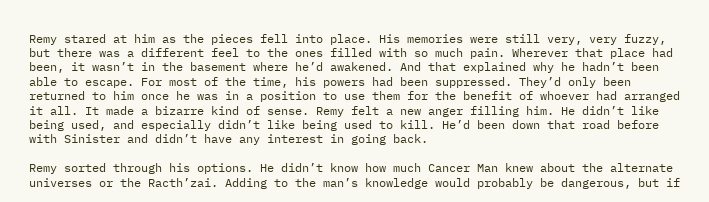Remy stared at him as the pieces fell into place. His memories were still very, very fuzzy, but there was a different feel to the ones filled with so much pain. Wherever that place had been, it wasn’t in the basement where he’d awakened. And that explained why he hadn’t been able to escape. For most of the time, his powers had been suppressed. They’d only been returned to him once he was in a position to use them for the benefit of whoever had arranged it all. It made a bizarre kind of sense. Remy felt a new anger filling him. He didn’t like being used, and especially didn’t like being used to kill. He’d been down that road before with Sinister and didn’t have any interest in going back.

Remy sorted through his options. He didn’t know how much Cancer Man knew about the alternate universes or the Racth’zai. Adding to the man’s knowledge would probably be dangerous, but if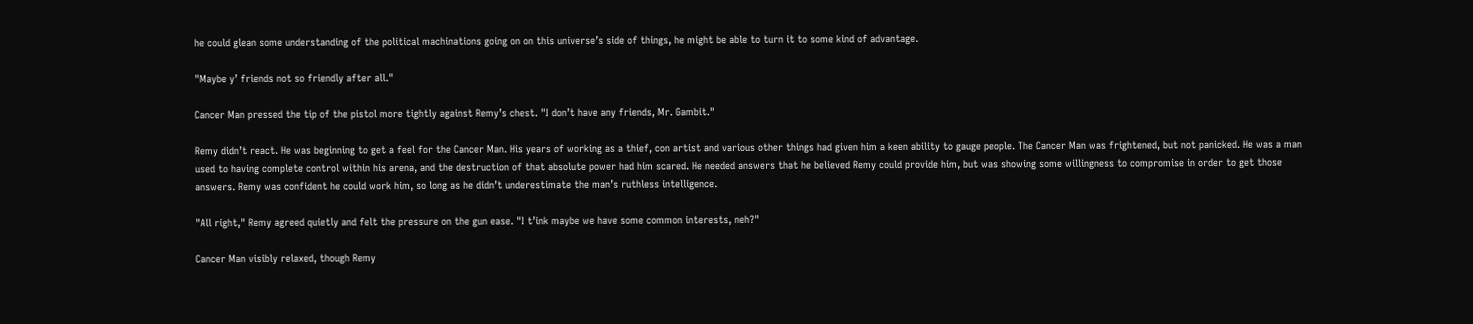he could glean some understanding of the political machinations going on on this universe’s side of things, he might be able to turn it to some kind of advantage.

"Maybe y’ friends not so friendly after all."

Cancer Man pressed the tip of the pistol more tightly against Remy’s chest. "I don’t have any friends, Mr. Gambit."

Remy didn’t react. He was beginning to get a feel for the Cancer Man. His years of working as a thief, con artist and various other things had given him a keen ability to gauge people. The Cancer Man was frightened, but not panicked. He was a man used to having complete control within his arena, and the destruction of that absolute power had him scared. He needed answers that he believed Remy could provide him, but was showing some willingness to compromise in order to get those answers. Remy was confident he could work him, so long as he didn’t underestimate the man’s ruthless intelligence.

"All right," Remy agreed quietly and felt the pressure on the gun ease. "I t’ink maybe we have some common interests, neh?"

Cancer Man visibly relaxed, though Remy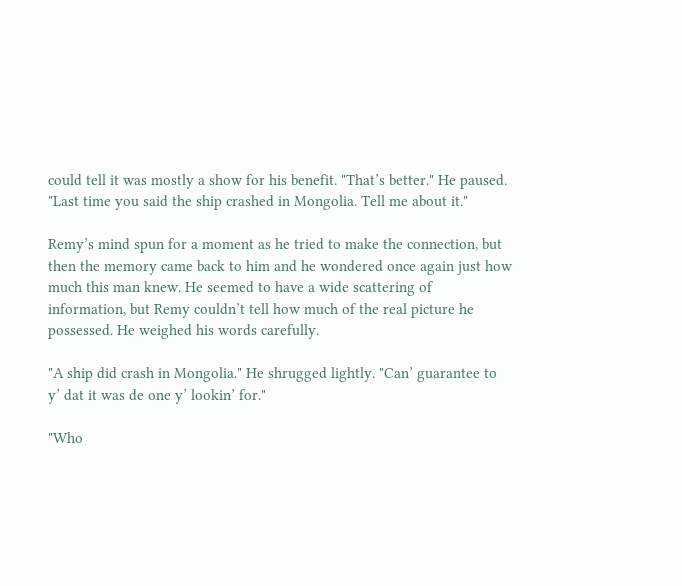could tell it was mostly a show for his benefit. "That’s better." He paused. "Last time you said the ship crashed in Mongolia. Tell me about it."

Remy’s mind spun for a moment as he tried to make the connection, but then the memory came back to him and he wondered once again just how much this man knew. He seemed to have a wide scattering of information, but Remy couldn’t tell how much of the real picture he possessed. He weighed his words carefully.

"A ship did crash in Mongolia." He shrugged lightly. "Can’ guarantee to y’ dat it was de one y’ lookin’ for."

"Who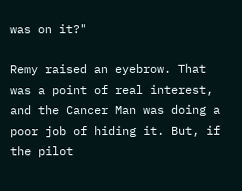was on it?"

Remy raised an eyebrow. That was a point of real interest, and the Cancer Man was doing a poor job of hiding it. But, if the pilot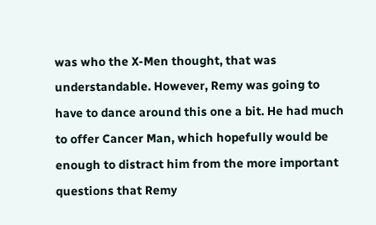was who the X-Men thought, that was understandable. However, Remy was going to have to dance around this one a bit. He had much to offer Cancer Man, which hopefully would be enough to distract him from the more important questions that Remy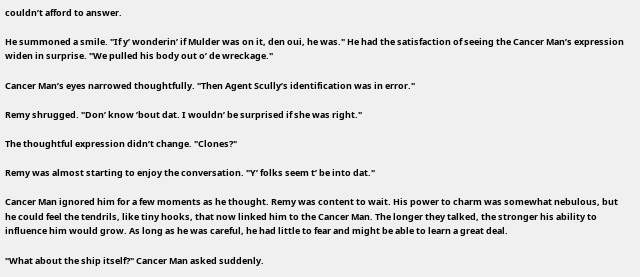couldn’t afford to answer.

He summoned a smile. "If y’ wonderin’ if Mulder was on it, den oui, he was." He had the satisfaction of seeing the Cancer Man’s expression widen in surprise. "We pulled his body out o’ de wreckage."

Cancer Man’s eyes narrowed thoughtfully. "Then Agent Scully’s identification was in error."

Remy shrugged. "Don’ know ’bout dat. I wouldn’ be surprised if she was right."

The thoughtful expression didn’t change. "Clones?"

Remy was almost starting to enjoy the conversation. "Y’ folks seem t’ be into dat."

Cancer Man ignored him for a few moments as he thought. Remy was content to wait. His power to charm was somewhat nebulous, but he could feel the tendrils, like tiny hooks, that now linked him to the Cancer Man. The longer they talked, the stronger his ability to influence him would grow. As long as he was careful, he had little to fear and might be able to learn a great deal.

"What about the ship itself?" Cancer Man asked suddenly.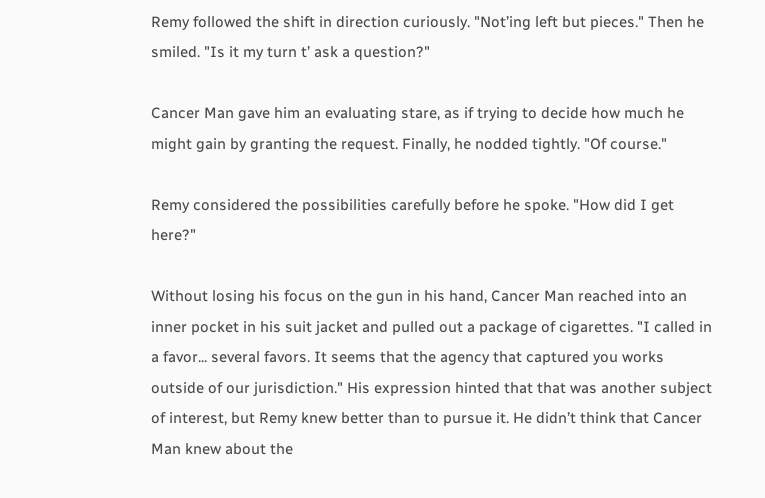Remy followed the shift in direction curiously. "Not’ing left but pieces." Then he smiled. "Is it my turn t’ ask a question?"

Cancer Man gave him an evaluating stare, as if trying to decide how much he might gain by granting the request. Finally, he nodded tightly. "Of course."

Remy considered the possibilities carefully before he spoke. "How did I get here?"

Without losing his focus on the gun in his hand, Cancer Man reached into an inner pocket in his suit jacket and pulled out a package of cigarettes. "I called in a favor... several favors. It seems that the agency that captured you works outside of our jurisdiction." His expression hinted that that was another subject of interest, but Remy knew better than to pursue it. He didn’t think that Cancer Man knew about the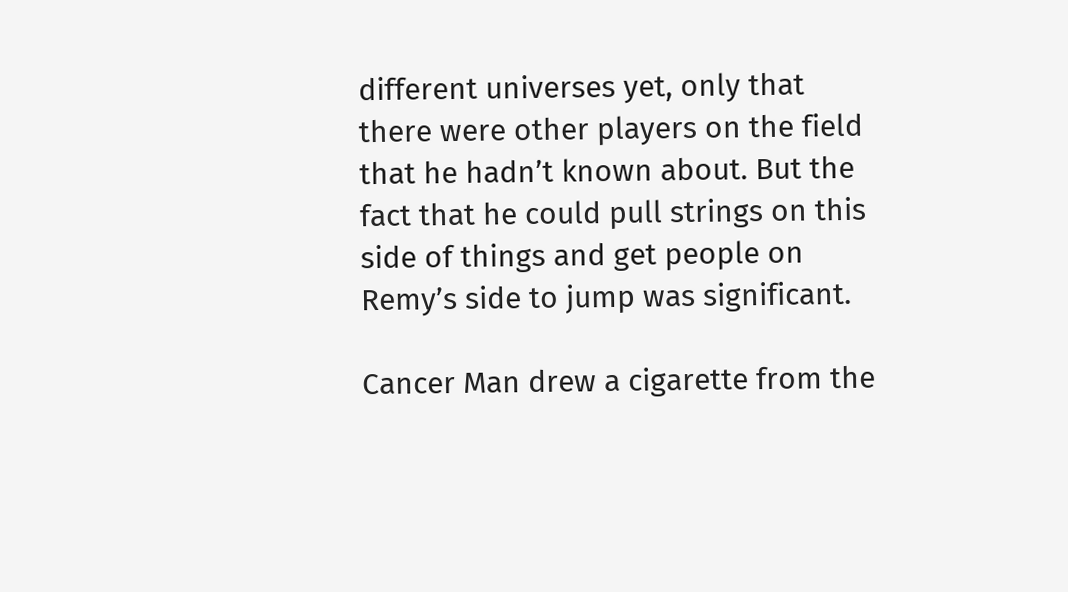different universes yet, only that there were other players on the field that he hadn’t known about. But the fact that he could pull strings on this side of things and get people on Remy’s side to jump was significant.

Cancer Man drew a cigarette from the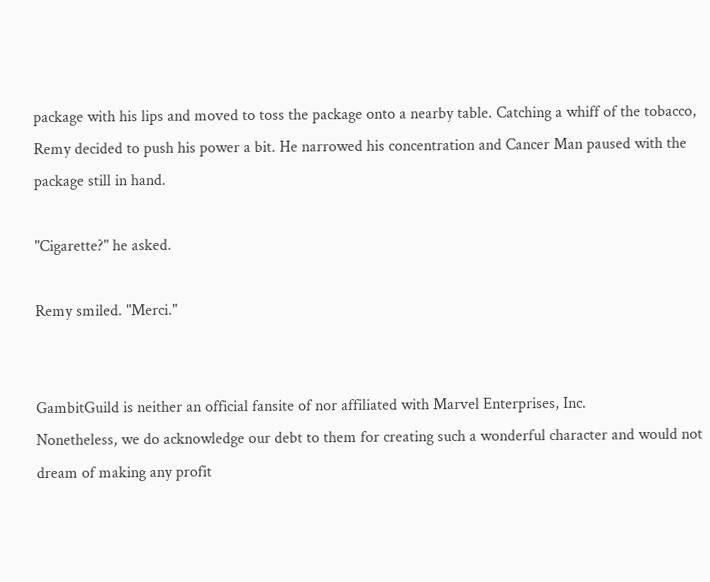package with his lips and moved to toss the package onto a nearby table. Catching a whiff of the tobacco, Remy decided to push his power a bit. He narrowed his concentration and Cancer Man paused with the package still in hand.

"Cigarette?" he asked.

Remy smiled. "Merci."


GambitGuild is neither an official fansite of nor affiliated with Marvel Enterprises, Inc.
Nonetheless, we do acknowledge our debt to them for creating such a wonderful character and would not dream of making any profit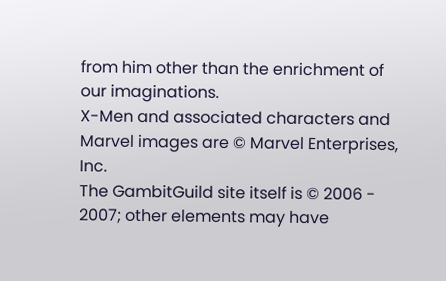from him other than the enrichment of our imaginations.
X-Men and associated characters and Marvel images are © Marvel Enterprises, Inc.
The GambitGuild site itself is © 2006 - 2007; other elements may have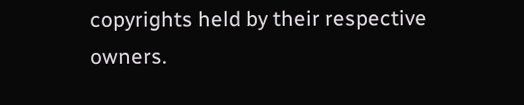copyrights held by their respective owners.